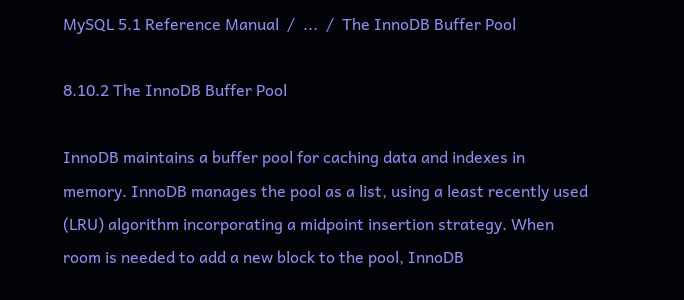MySQL 5.1 Reference Manual  /  ...  /  The InnoDB Buffer Pool

8.10.2 The InnoDB Buffer Pool

InnoDB maintains a buffer pool for caching data and indexes in memory. InnoDB manages the pool as a list, using a least recently used (LRU) algorithm incorporating a midpoint insertion strategy. When room is needed to add a new block to the pool, InnoDB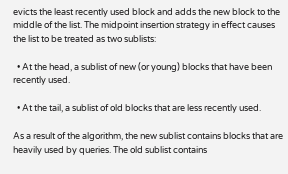evicts the least recently used block and adds the new block to the middle of the list. The midpoint insertion strategy in effect causes the list to be treated as two sublists:

  • At the head, a sublist of new (or young) blocks that have been recently used.

  • At the tail, a sublist of old blocks that are less recently used.

As a result of the algorithm, the new sublist contains blocks that are heavily used by queries. The old sublist contains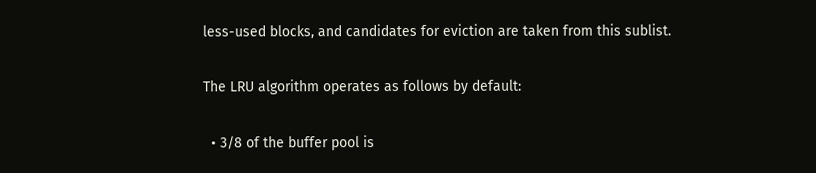less-used blocks, and candidates for eviction are taken from this sublist.

The LRU algorithm operates as follows by default:

  • 3/8 of the buffer pool is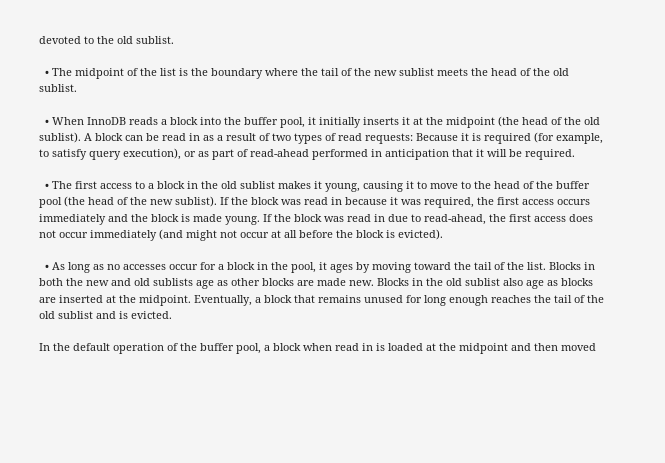devoted to the old sublist.

  • The midpoint of the list is the boundary where the tail of the new sublist meets the head of the old sublist.

  • When InnoDB reads a block into the buffer pool, it initially inserts it at the midpoint (the head of the old sublist). A block can be read in as a result of two types of read requests: Because it is required (for example, to satisfy query execution), or as part of read-ahead performed in anticipation that it will be required.

  • The first access to a block in the old sublist makes it young, causing it to move to the head of the buffer pool (the head of the new sublist). If the block was read in because it was required, the first access occurs immediately and the block is made young. If the block was read in due to read-ahead, the first access does not occur immediately (and might not occur at all before the block is evicted).

  • As long as no accesses occur for a block in the pool, it ages by moving toward the tail of the list. Blocks in both the new and old sublists age as other blocks are made new. Blocks in the old sublist also age as blocks are inserted at the midpoint. Eventually, a block that remains unused for long enough reaches the tail of the old sublist and is evicted.

In the default operation of the buffer pool, a block when read in is loaded at the midpoint and then moved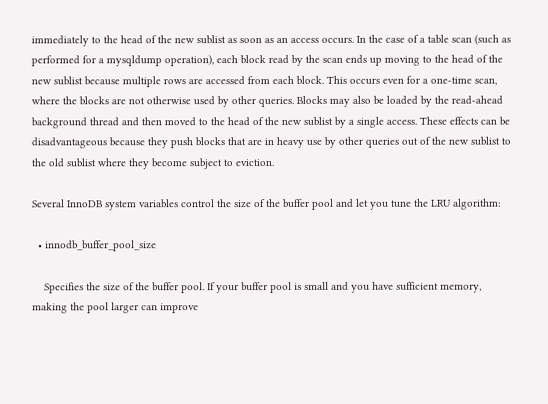immediately to the head of the new sublist as soon as an access occurs. In the case of a table scan (such as performed for a mysqldump operation), each block read by the scan ends up moving to the head of the new sublist because multiple rows are accessed from each block. This occurs even for a one-time scan, where the blocks are not otherwise used by other queries. Blocks may also be loaded by the read-ahead background thread and then moved to the head of the new sublist by a single access. These effects can be disadvantageous because they push blocks that are in heavy use by other queries out of the new sublist to the old sublist where they become subject to eviction.

Several InnoDB system variables control the size of the buffer pool and let you tune the LRU algorithm:

  • innodb_buffer_pool_size

    Specifies the size of the buffer pool. If your buffer pool is small and you have sufficient memory, making the pool larger can improve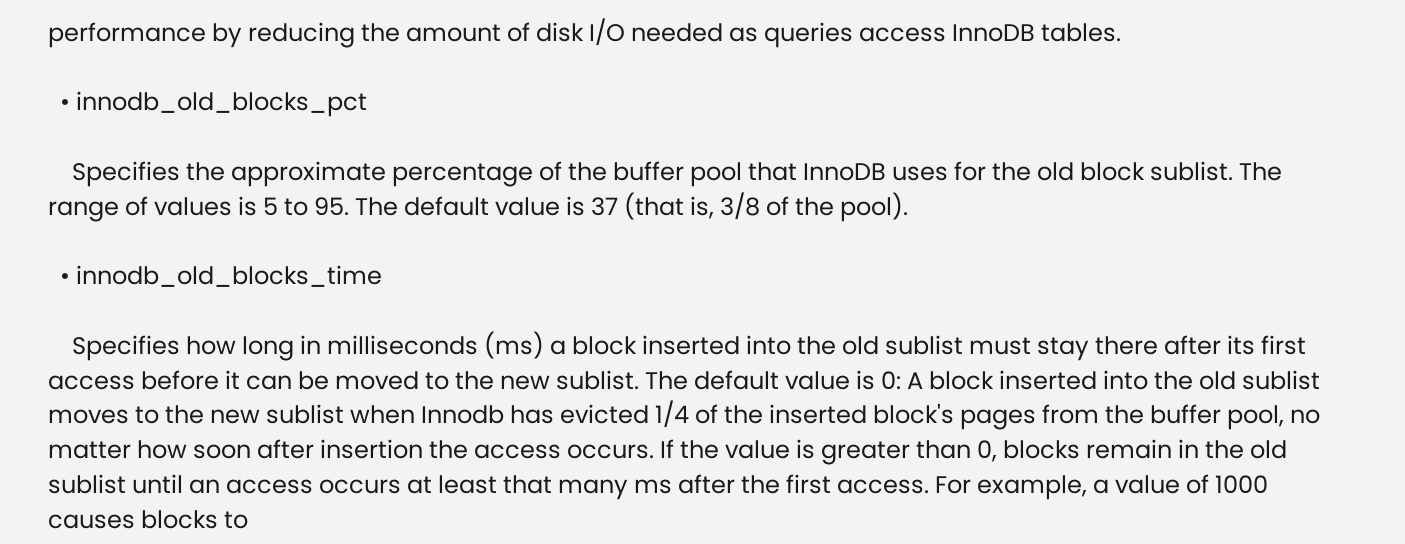performance by reducing the amount of disk I/O needed as queries access InnoDB tables.

  • innodb_old_blocks_pct

    Specifies the approximate percentage of the buffer pool that InnoDB uses for the old block sublist. The range of values is 5 to 95. The default value is 37 (that is, 3/8 of the pool).

  • innodb_old_blocks_time

    Specifies how long in milliseconds (ms) a block inserted into the old sublist must stay there after its first access before it can be moved to the new sublist. The default value is 0: A block inserted into the old sublist moves to the new sublist when Innodb has evicted 1/4 of the inserted block's pages from the buffer pool, no matter how soon after insertion the access occurs. If the value is greater than 0, blocks remain in the old sublist until an access occurs at least that many ms after the first access. For example, a value of 1000 causes blocks to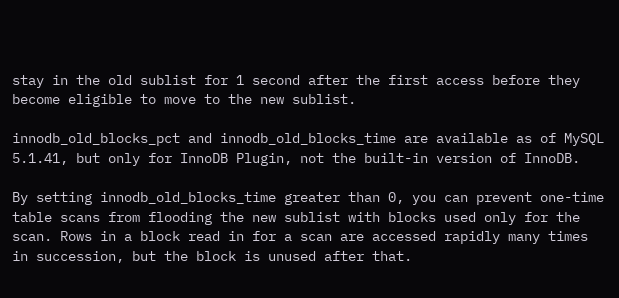stay in the old sublist for 1 second after the first access before they become eligible to move to the new sublist.

innodb_old_blocks_pct and innodb_old_blocks_time are available as of MySQL 5.1.41, but only for InnoDB Plugin, not the built-in version of InnoDB.

By setting innodb_old_blocks_time greater than 0, you can prevent one-time table scans from flooding the new sublist with blocks used only for the scan. Rows in a block read in for a scan are accessed rapidly many times in succession, but the block is unused after that.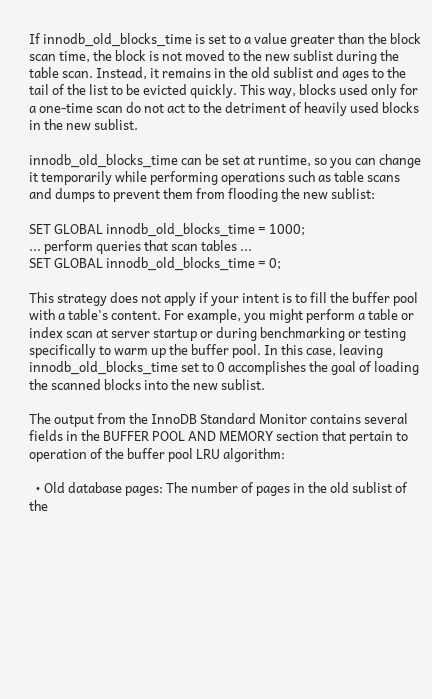If innodb_old_blocks_time is set to a value greater than the block scan time, the block is not moved to the new sublist during the table scan. Instead, it remains in the old sublist and ages to the tail of the list to be evicted quickly. This way, blocks used only for a one-time scan do not act to the detriment of heavily used blocks in the new sublist.

innodb_old_blocks_time can be set at runtime, so you can change it temporarily while performing operations such as table scans and dumps to prevent them from flooding the new sublist:

SET GLOBAL innodb_old_blocks_time = 1000;
... perform queries that scan tables ...
SET GLOBAL innodb_old_blocks_time = 0;

This strategy does not apply if your intent is to fill the buffer pool with a table's content. For example, you might perform a table or index scan at server startup or during benchmarking or testing specifically to warm up the buffer pool. In this case, leaving innodb_old_blocks_time set to 0 accomplishes the goal of loading the scanned blocks into the new sublist.

The output from the InnoDB Standard Monitor contains several fields in the BUFFER POOL AND MEMORY section that pertain to operation of the buffer pool LRU algorithm:

  • Old database pages: The number of pages in the old sublist of the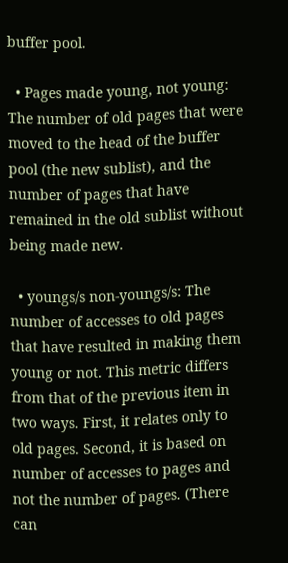buffer pool.

  • Pages made young, not young: The number of old pages that were moved to the head of the buffer pool (the new sublist), and the number of pages that have remained in the old sublist without being made new.

  • youngs/s non-youngs/s: The number of accesses to old pages that have resulted in making them young or not. This metric differs from that of the previous item in two ways. First, it relates only to old pages. Second, it is based on number of accesses to pages and not the number of pages. (There can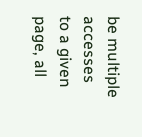be multiple accesses to a given page, all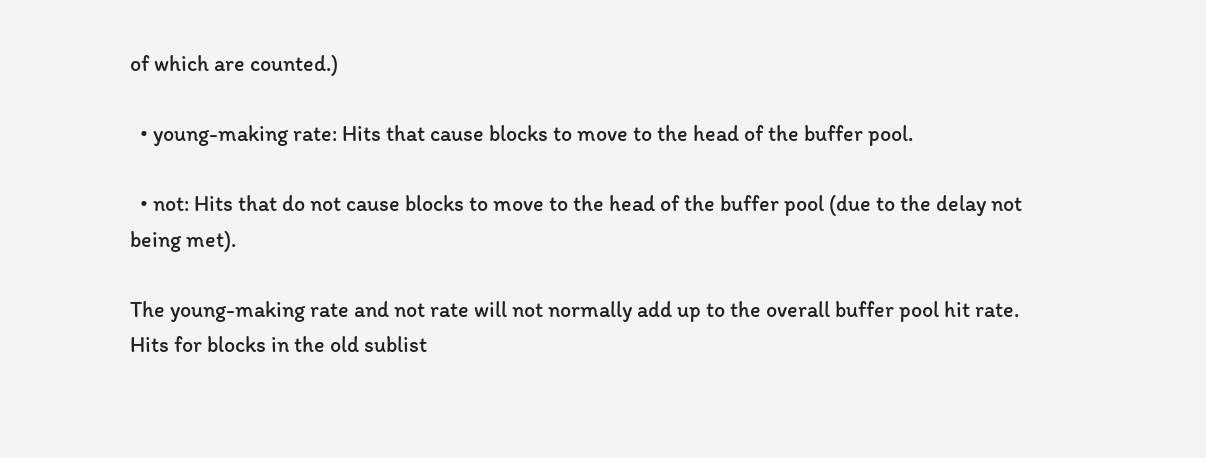of which are counted.)

  • young-making rate: Hits that cause blocks to move to the head of the buffer pool.

  • not: Hits that do not cause blocks to move to the head of the buffer pool (due to the delay not being met).

The young-making rate and not rate will not normally add up to the overall buffer pool hit rate. Hits for blocks in the old sublist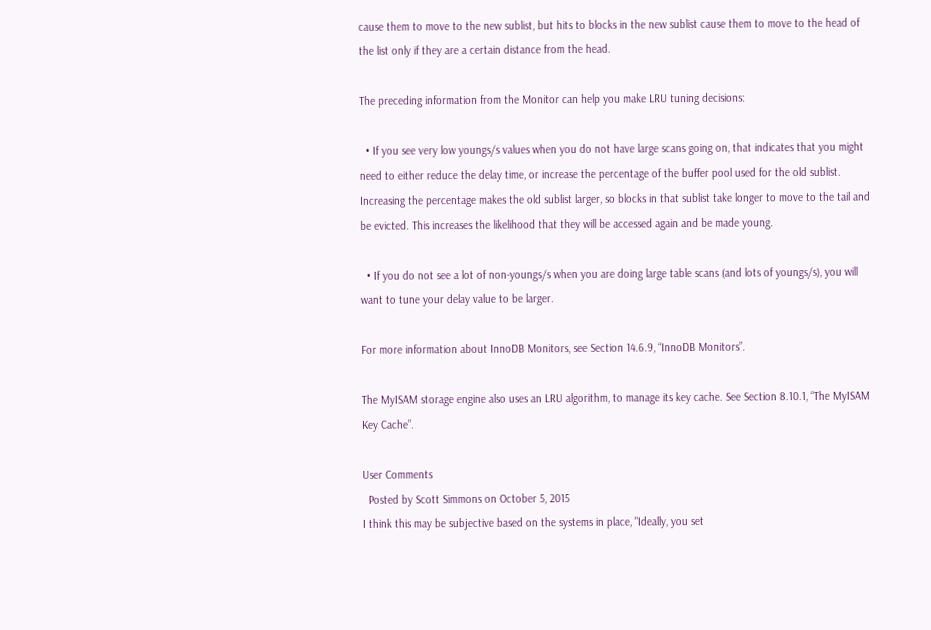cause them to move to the new sublist, but hits to blocks in the new sublist cause them to move to the head of the list only if they are a certain distance from the head.

The preceding information from the Monitor can help you make LRU tuning decisions:

  • If you see very low youngs/s values when you do not have large scans going on, that indicates that you might need to either reduce the delay time, or increase the percentage of the buffer pool used for the old sublist. Increasing the percentage makes the old sublist larger, so blocks in that sublist take longer to move to the tail and be evicted. This increases the likelihood that they will be accessed again and be made young.

  • If you do not see a lot of non-youngs/s when you are doing large table scans (and lots of youngs/s), you will want to tune your delay value to be larger.

For more information about InnoDB Monitors, see Section 14.6.9, “InnoDB Monitors”.

The MyISAM storage engine also uses an LRU algorithm, to manage its key cache. See Section 8.10.1, “The MyISAM Key Cache”.

User Comments
  Posted by Scott Simmons on October 5, 2015
I think this may be subjective based on the systems in place, "Ideally, you set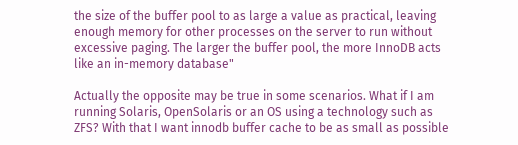the size of the buffer pool to as large a value as practical, leaving enough memory for other processes on the server to run without excessive paging. The larger the buffer pool, the more InnoDB acts like an in-memory database"

Actually the opposite may be true in some scenarios. What if I am running Solaris, OpenSolaris or an OS using a technology such as ZFS? With that I want innodb buffer cache to be as small as possible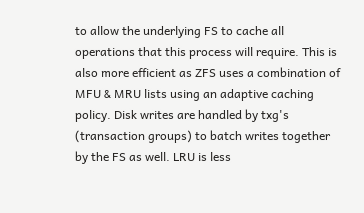to allow the underlying FS to cache all operations that this process will require. This is also more efficient as ZFS uses a combination of MFU & MRU lists using an adaptive caching policy. Disk writes are handled by txg's (transaction groups) to batch writes together by the FS as well. LRU is less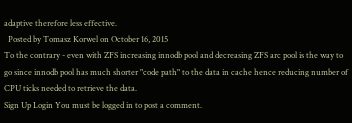adaptive therefore less effective.
  Posted by Tomasz Korwel on October 16, 2015
To the contrary - even with ZFS increasing innodb pool and decreasing ZFS arc pool is the way to go since innodb pool has much shorter "code path" to the data in cache hence reducing number of CPU ticks needed to retrieve the data.
Sign Up Login You must be logged in to post a comment.